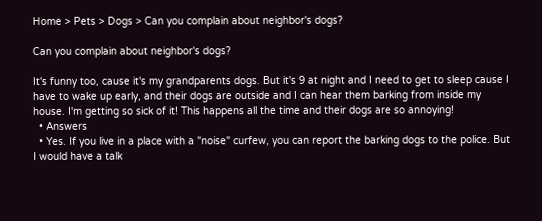Home > Pets > Dogs > Can you complain about neighbor's dogs?

Can you complain about neighbor's dogs?

It's funny too, cause it's my grandparents dogs. But it's 9 at night and I need to get to sleep cause I have to wake up early, and their dogs are outside and I can hear them barking from inside my house. I'm getting so sick of it! This happens all the time and their dogs are so annoying!
  • Answers
  • Yes. If you live in a place with a "noise" curfew, you can report the barking dogs to the police. But I would have a talk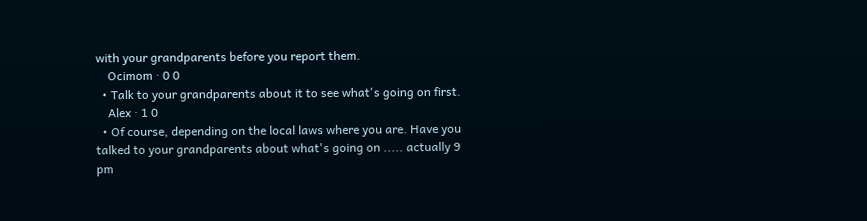with your grandparents before you report them.
    Ocimom · 0 0
  • Talk to your grandparents about it to see what's going on first.
    Alex · 1 0
  • Of course, depending on the local laws where you are. Have you talked to your grandparents about what's going on ..... actually 9 pm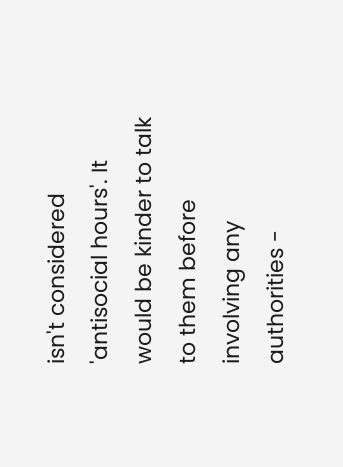isn't considered 'antisocial hours'. It would be kinder to talk to them before involving any authorities -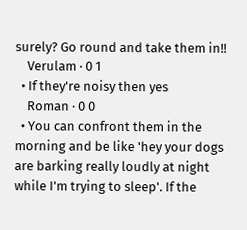surely? Go round and take them in!!
    Verulam · 0 1
  • If they're noisy then yes
    Roman · 0 0
  • You can confront them in the morning and be like 'hey your dogs are barking really loudly at night while I'm trying to sleep'. If the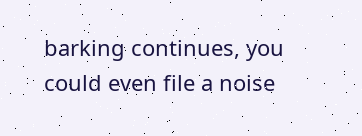barking continues, you could even file a noise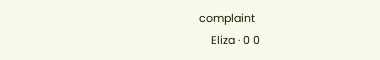complaint
    Eliza · 0 0